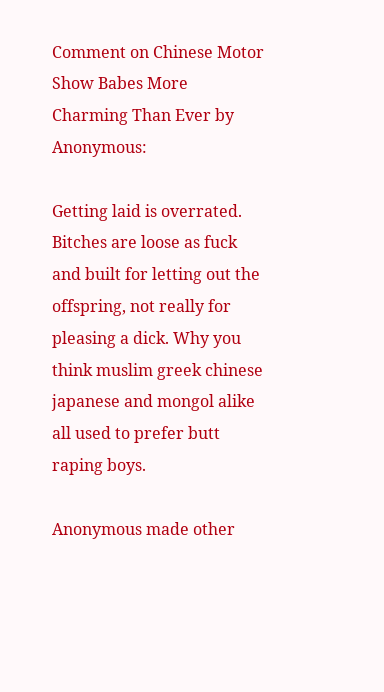Comment on Chinese Motor Show Babes More Charming Than Ever by Anonymous:

Getting laid is overrated. Bitches are loose as fuck and built for letting out the offspring, not really for pleasing a dick. Why you think muslim greek chinese japanese and mongol alike all used to prefer butt raping boys.

Anonymous made other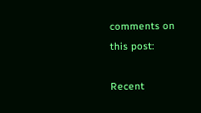comments on this post:

Recent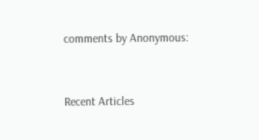comments by Anonymous:


Recent Articles